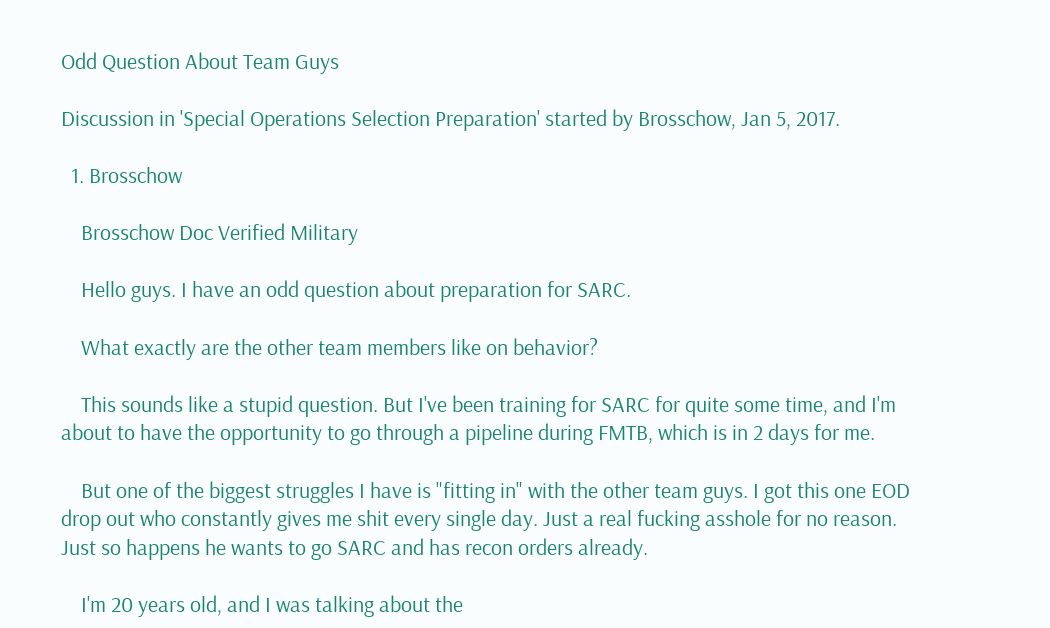Odd Question About Team Guys

Discussion in 'Special Operations Selection Preparation' started by Brosschow, Jan 5, 2017.

  1. Brosschow

    Brosschow Doc Verified Military

    Hello guys. I have an odd question about preparation for SARC.

    What exactly are the other team members like on behavior?

    This sounds like a stupid question. But I've been training for SARC for quite some time, and I'm about to have the opportunity to go through a pipeline during FMTB, which is in 2 days for me.

    But one of the biggest struggles I have is "fitting in" with the other team guys. I got this one EOD drop out who constantly gives me shit every single day. Just a real fucking asshole for no reason. Just so happens he wants to go SARC and has recon orders already.

    I'm 20 years old, and I was talking about the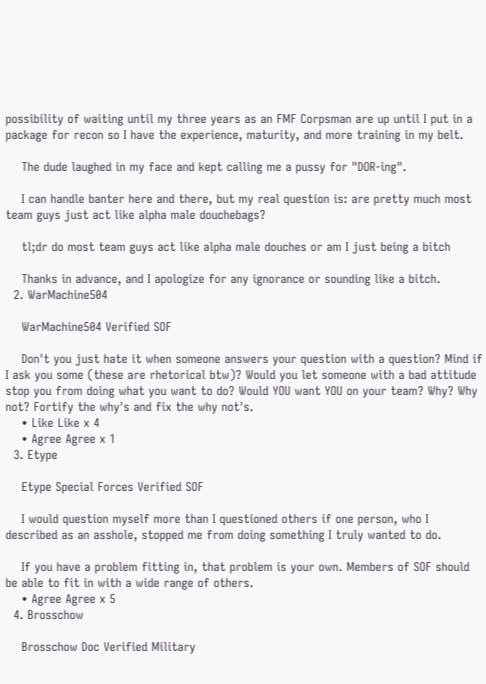possibility of waiting until my three years as an FMF Corpsman are up until I put in a package for recon so I have the experience, maturity, and more training in my belt.

    The dude laughed in my face and kept calling me a pussy for "DOR-ing".

    I can handle banter here and there, but my real question is: are pretty much most team guys just act like alpha male douchebags?

    tl;dr do most team guys act like alpha male douches or am I just being a bitch

    Thanks in advance, and I apologize for any ignorance or sounding like a bitch.
  2. WarMachine504

    WarMachine504 Verified SOF

    Don't you just hate it when someone answers your question with a question? Mind if I ask you some (these are rhetorical btw)? Would you let someone with a bad attitude stop you from doing what you want to do? Would YOU want YOU on your team? Why? Why not? Fortify the why's and fix the why not's.
    • Like Like x 4
    • Agree Agree x 1
  3. Etype

    Etype Special Forces Verified SOF

    I would question myself more than I questioned others if one person, who I described as an asshole, stopped me from doing something I truly wanted to do.

    If you have a problem fitting in, that problem is your own. Members of SOF should be able to fit in with a wide range of others.
    • Agree Agree x 5
  4. Brosschow

    Brosschow Doc Verified Military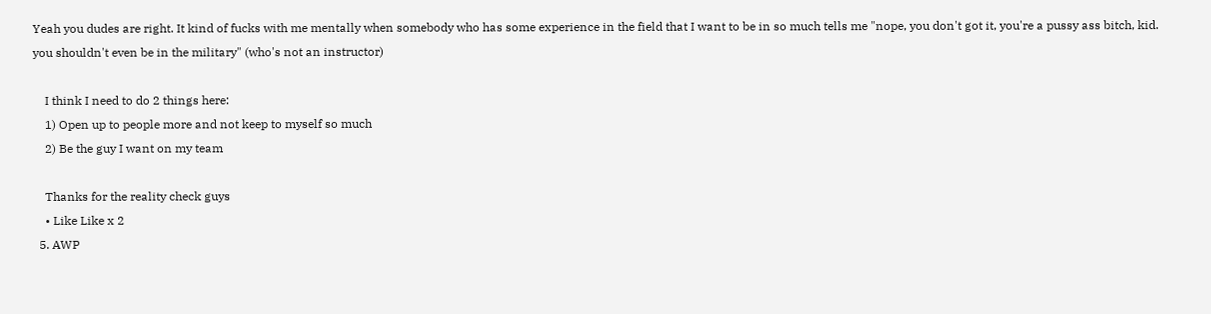Yeah you dudes are right. It kind of fucks with me mentally when somebody who has some experience in the field that I want to be in so much tells me "nope, you don't got it, you're a pussy ass bitch, kid. you shouldn't even be in the military" (who's not an instructor)

    I think I need to do 2 things here:
    1) Open up to people more and not keep to myself so much
    2) Be the guy I want on my team

    Thanks for the reality check guys
    • Like Like x 2
  5. AWP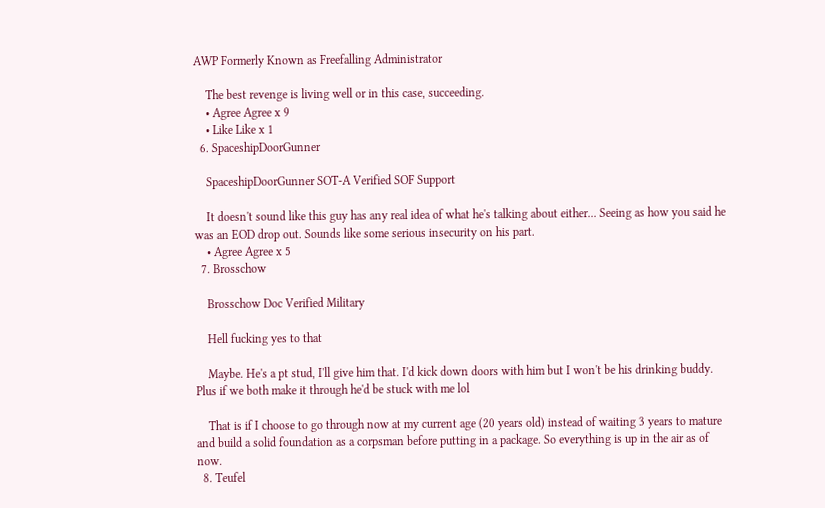AWP Formerly Known as Freefalling Administrator

    The best revenge is living well or in this case, succeeding.
    • Agree Agree x 9
    • Like Like x 1
  6. SpaceshipDoorGunner

    SpaceshipDoorGunner SOT-A Verified SOF Support

    It doesn't sound like this guy has any real idea of what he's talking about either... Seeing as how you said he was an EOD drop out. Sounds like some serious insecurity on his part.
    • Agree Agree x 5
  7. Brosschow

    Brosschow Doc Verified Military

    Hell fucking yes to that

    Maybe. He's a pt stud, I'll give him that. I'd kick down doors with him but I won't be his drinking buddy. Plus if we both make it through he'd be stuck with me lol

    That is if I choose to go through now at my current age (20 years old) instead of waiting 3 years to mature and build a solid foundation as a corpsman before putting in a package. So everything is up in the air as of now.
  8. Teufel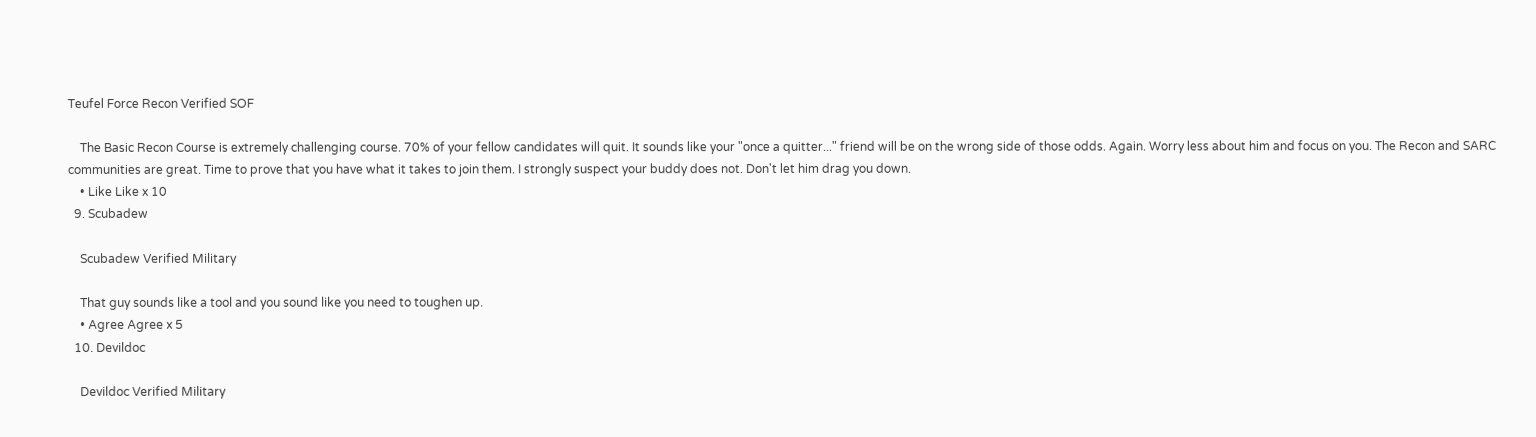Teufel Force Recon Verified SOF

    The Basic Recon Course is extremely challenging course. 70% of your fellow candidates will quit. It sounds like your "once a quitter..." friend will be on the wrong side of those odds. Again. Worry less about him and focus on you. The Recon and SARC communities are great. Time to prove that you have what it takes to join them. I strongly suspect your buddy does not. Don't let him drag you down.
    • Like Like x 10
  9. Scubadew

    Scubadew Verified Military

    That guy sounds like a tool and you sound like you need to toughen up.
    • Agree Agree x 5
  10. Devildoc

    Devildoc Verified Military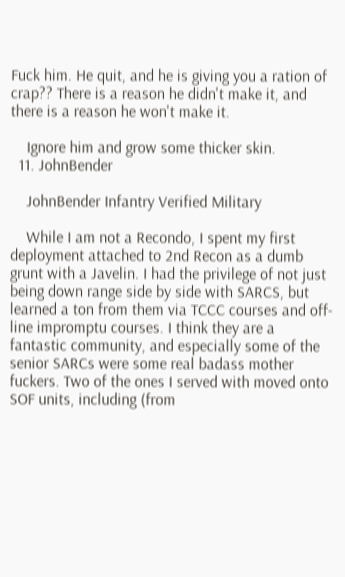Fuck him. He quit, and he is giving you a ration of crap?? There is a reason he didn't make it, and there is a reason he won't make it.

    Ignore him and grow some thicker skin.
  11. JohnBender

    JohnBender Infantry Verified Military

    While I am not a Recondo, I spent my first deployment attached to 2nd Recon as a dumb grunt with a Javelin. I had the privilege of not just being down range side by side with SARCS, but learned a ton from them via TCCC courses and off-line impromptu courses. I think they are a fantastic community, and especially some of the senior SARCs were some real badass mother fuckers. Two of the ones I served with moved onto SOF units, including (from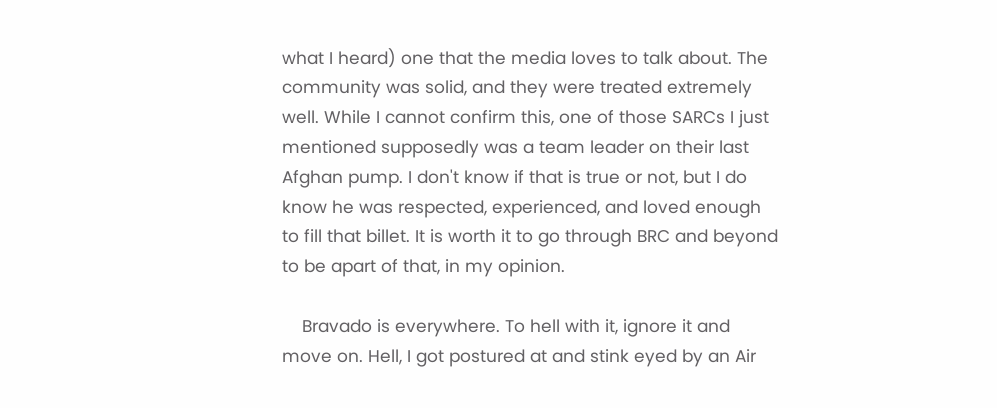what I heard) one that the media loves to talk about. The community was solid, and they were treated extremely well. While I cannot confirm this, one of those SARCs I just mentioned supposedly was a team leader on their last Afghan pump. I don't know if that is true or not, but I do know he was respected, experienced, and loved enough to fill that billet. It is worth it to go through BRC and beyond to be apart of that, in my opinion.

    Bravado is everywhere. To hell with it, ignore it and move on. Hell, I got postured at and stink eyed by an Air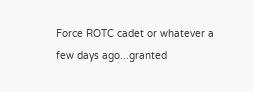Force ROTC cadet or whatever a few days ago...granted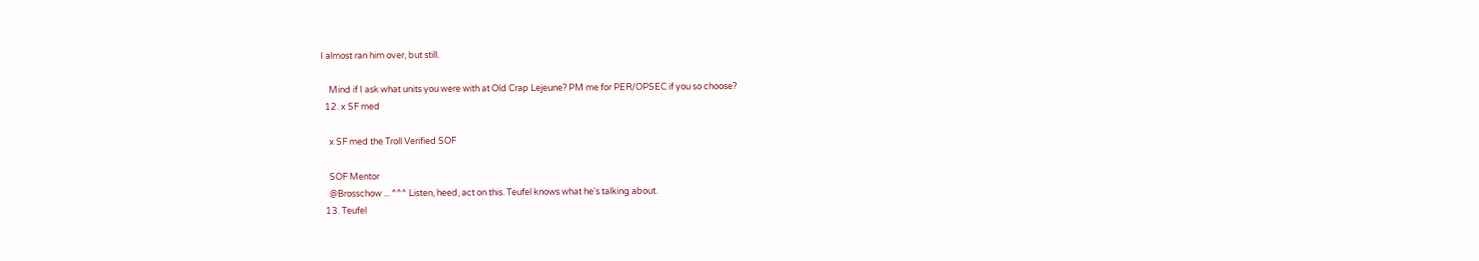I almost ran him over, but still.

    Mind if I ask what units you were with at Old Crap Lejeune? PM me for PER/OPSEC if you so choose?
  12. x SF med

    x SF med the Troll Verified SOF

    SOF Mentor
    @Brosschow ... ^^^ Listen, heed, act on this. Teufel knows what he's talking about.
  13. Teufel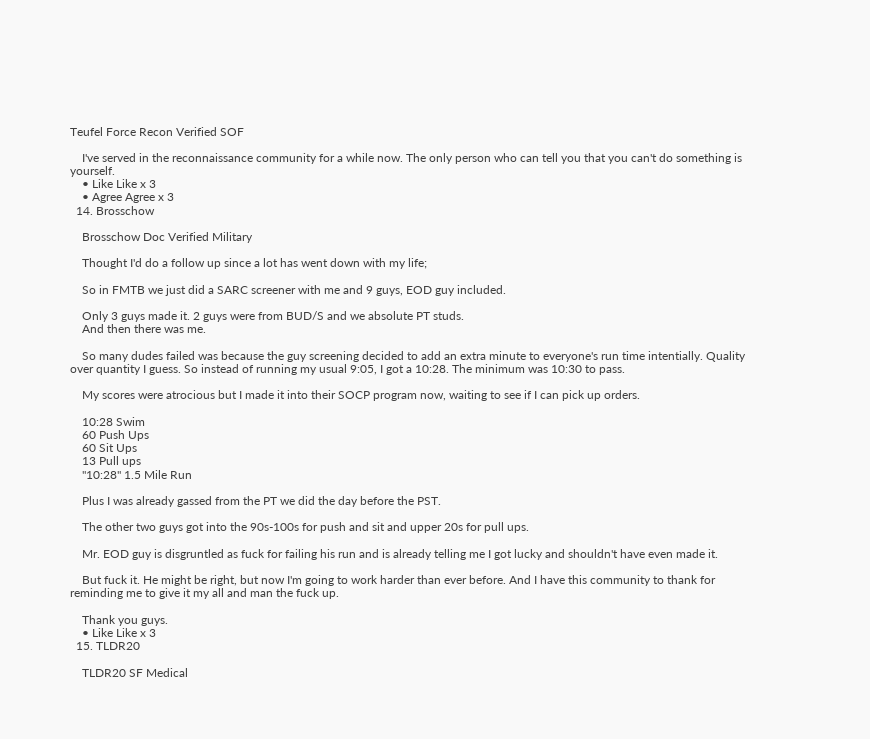Teufel Force Recon Verified SOF

    I've served in the reconnaissance community for a while now. The only person who can tell you that you can't do something is yourself.
    • Like Like x 3
    • Agree Agree x 3
  14. Brosschow

    Brosschow Doc Verified Military

    Thought I'd do a follow up since a lot has went down with my life;

    So in FMTB we just did a SARC screener with me and 9 guys, EOD guy included.

    Only 3 guys made it. 2 guys were from BUD/S and we absolute PT studs.
    And then there was me.

    So many dudes failed was because the guy screening decided to add an extra minute to everyone's run time intentially. Quality over quantity I guess. So instead of running my usual 9:05, I got a 10:28. The minimum was 10:30 to pass.

    My scores were atrocious but I made it into their SOCP program now, waiting to see if I can pick up orders.

    10:28 Swim
    60 Push Ups
    60 Sit Ups
    13 Pull ups
    "10:28" 1.5 Mile Run

    Plus I was already gassed from the PT we did the day before the PST.

    The other two guys got into the 90s-100s for push and sit and upper 20s for pull ups.

    Mr. EOD guy is disgruntled as fuck for failing his run and is already telling me I got lucky and shouldn't have even made it.

    But fuck it. He might be right, but now I'm going to work harder than ever before. And I have this community to thank for reminding me to give it my all and man the fuck up.

    Thank you guys.
    • Like Like x 3
  15. TLDR20

    TLDR20 SF Medical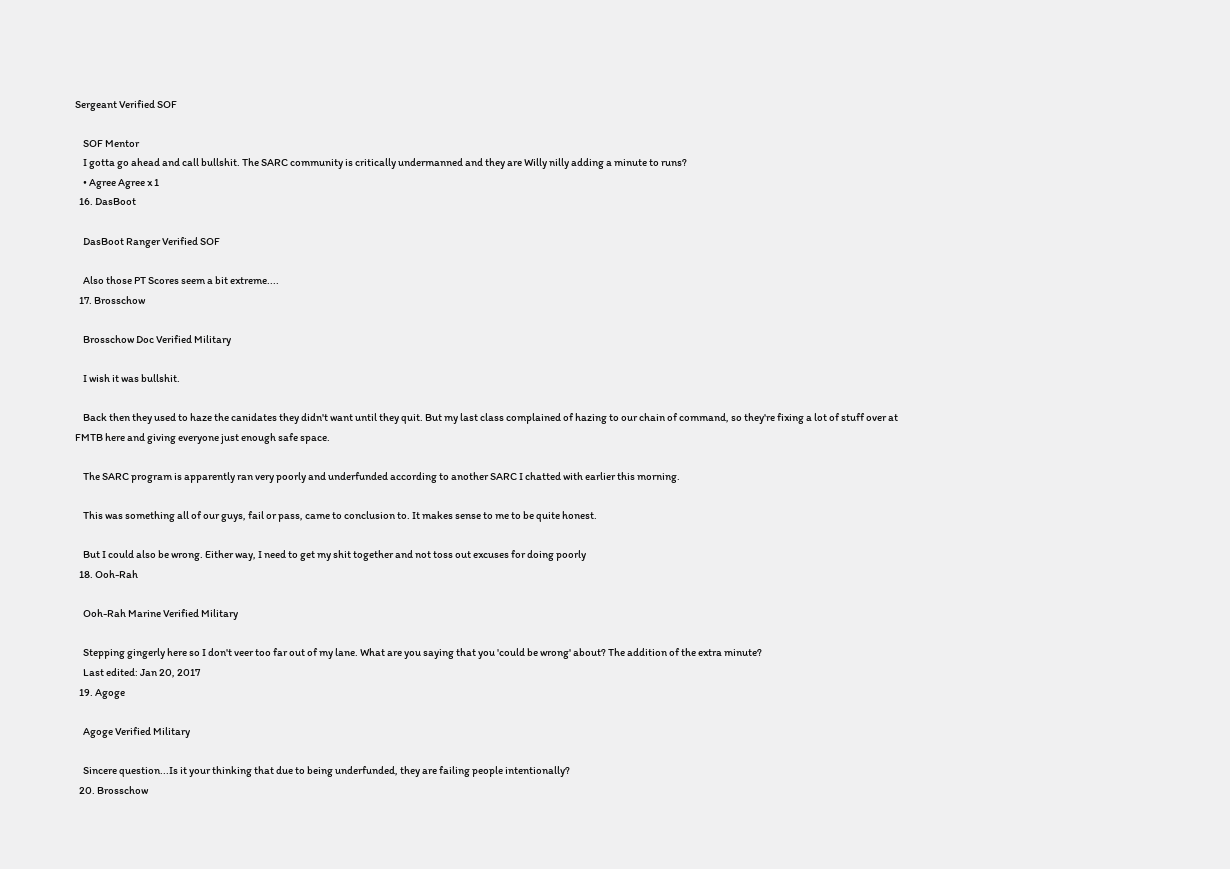Sergeant Verified SOF

    SOF Mentor
    I gotta go ahead and call bullshit. The SARC community is critically undermanned and they are Willy nilly adding a minute to runs?
    • Agree Agree x 1
  16. DasBoot

    DasBoot Ranger Verified SOF

    Also those PT Scores seem a bit extreme....
  17. Brosschow

    Brosschow Doc Verified Military

    I wish it was bullshit.

    Back then they used to haze the canidates they didn't want until they quit. But my last class complained of hazing to our chain of command, so they're fixing a lot of stuff over at FMTB here and giving everyone just enough safe space.

    The SARC program is apparently ran very poorly and underfunded according to another SARC I chatted with earlier this morning.

    This was something all of our guys, fail or pass, came to conclusion to. It makes sense to me to be quite honest.

    But I could also be wrong. Either way, I need to get my shit together and not toss out excuses for doing poorly
  18. Ooh-Rah

    Ooh-Rah Marine Verified Military

    Stepping gingerly here so I don't veer too far out of my lane. What are you saying that you 'could be wrong' about? The addition of the extra minute?
    Last edited: Jan 20, 2017
  19. Agoge

    Agoge Verified Military

    Sincere question...Is it your thinking that due to being underfunded, they are failing people intentionally?
  20. Brosschow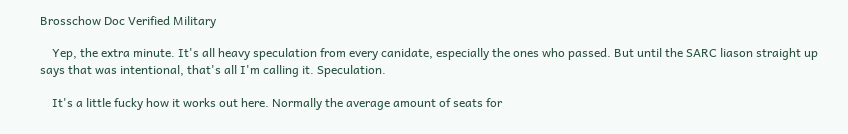Brosschow Doc Verified Military

    Yep, the extra minute. It's all heavy speculation from every canidate, especially the ones who passed. But until the SARC liason straight up says that was intentional, that's all I'm calling it. Speculation.

    It's a little fucky how it works out here. Normally the average amount of seats for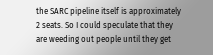the SARC pipeline itself is approximately 2 seats. So I could speculate that they are weeding out people until they get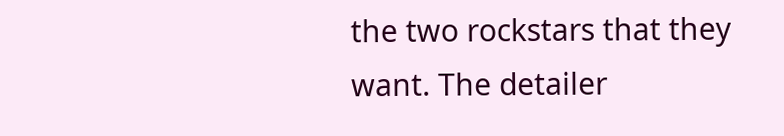the two rockstars that they want. The detailer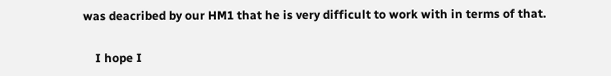was deacribed by our HM1 that he is very difficult to work with in terms of that.

    I hope I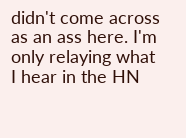didn't come across as an ass here. I'm only relaying what I hear in the HN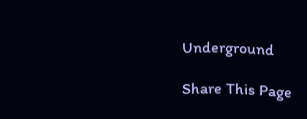Underground

Share This Page